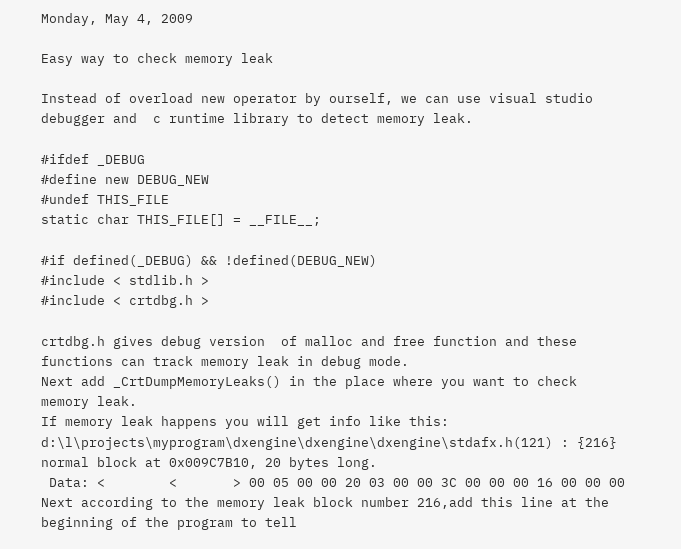Monday, May 4, 2009

Easy way to check memory leak

Instead of overload new operator by ourself, we can use visual studio debugger and  c runtime library to detect memory leak.

#ifdef _DEBUG
#define new DEBUG_NEW
#undef THIS_FILE
static char THIS_FILE[] = __FILE__;

#if defined(_DEBUG) && !defined(DEBUG_NEW)
#include < stdlib.h >
#include < crtdbg.h >

crtdbg.h gives debug version  of malloc and free function and these functions can track memory leak in debug mode.
Next add _CrtDumpMemoryLeaks() in the place where you want to check memory leak.
If memory leak happens you will get info like this:
d:\l\projects\myprogram\dxengine\dxengine\dxengine\stdafx.h(121) : {216} normal block at 0x009C7B10, 20 bytes long.
 Data: <        <       > 00 05 00 00 20 03 00 00 3C 00 00 00 16 00 00 00
Next according to the memory leak block number 216,add this line at the beginning of the program to tell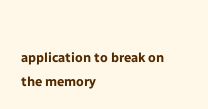application to break on the memory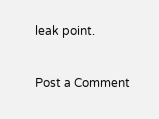leak point.


Post a Comment